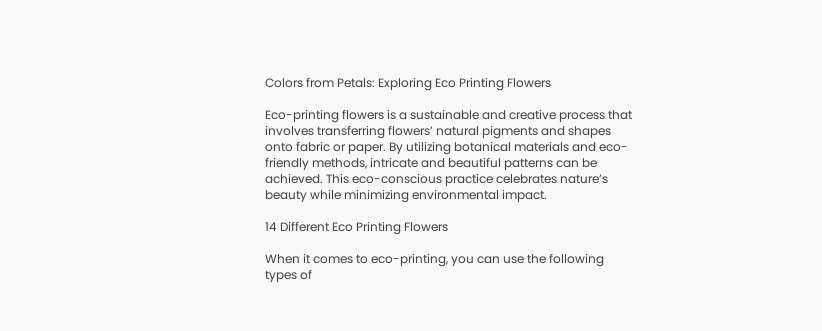Colors from Petals: Exploring Eco Printing Flowers

Eco-printing flowers is a sustainable and creative process that involves transferring flowers’ natural pigments and shapes onto fabric or paper. By utilizing botanical materials and eco-friendly methods, intricate and beautiful patterns can be achieved. This eco-conscious practice celebrates nature’s beauty while minimizing environmental impact.

14 Different Eco Printing Flowers

When it comes to eco-printing, you can use the following types of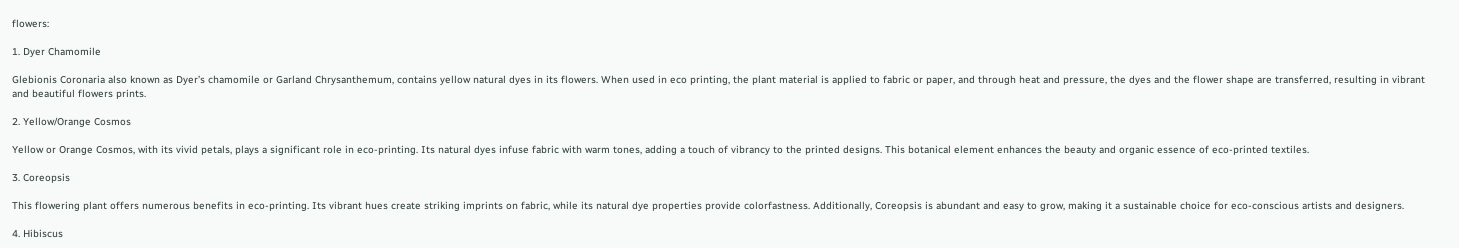flowers:

1. Dyer Chamomile

Glebionis Coronaria also known as Dyer’s chamomile or Garland Chrysanthemum, contains yellow natural dyes in its flowers. When used in eco printing, the plant material is applied to fabric or paper, and through heat and pressure, the dyes and the flower shape are transferred, resulting in vibrant and beautiful flowers prints.

2. Yellow/Orange Cosmos

Yellow or Orange Cosmos, with its vivid petals, plays a significant role in eco-printing. Its natural dyes infuse fabric with warm tones, adding a touch of vibrancy to the printed designs. This botanical element enhances the beauty and organic essence of eco-printed textiles.

3. Coreopsis

This flowering plant offers numerous benefits in eco-printing. Its vibrant hues create striking imprints on fabric, while its natural dye properties provide colorfastness. Additionally, Coreopsis is abundant and easy to grow, making it a sustainable choice for eco-conscious artists and designers.

4. Hibiscus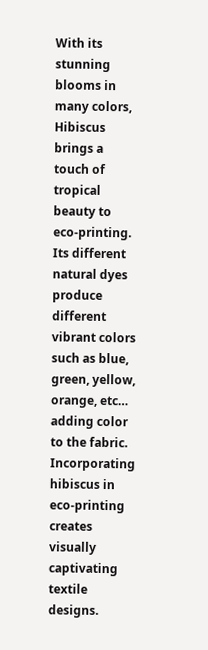With its stunning blooms in many colors, Hibiscus brings a touch of tropical beauty to eco-printing. Its different natural dyes produce different vibrant colors such as blue, green, yellow, orange, etc… adding color to the fabric. Incorporating hibiscus in eco-printing creates visually captivating textile designs.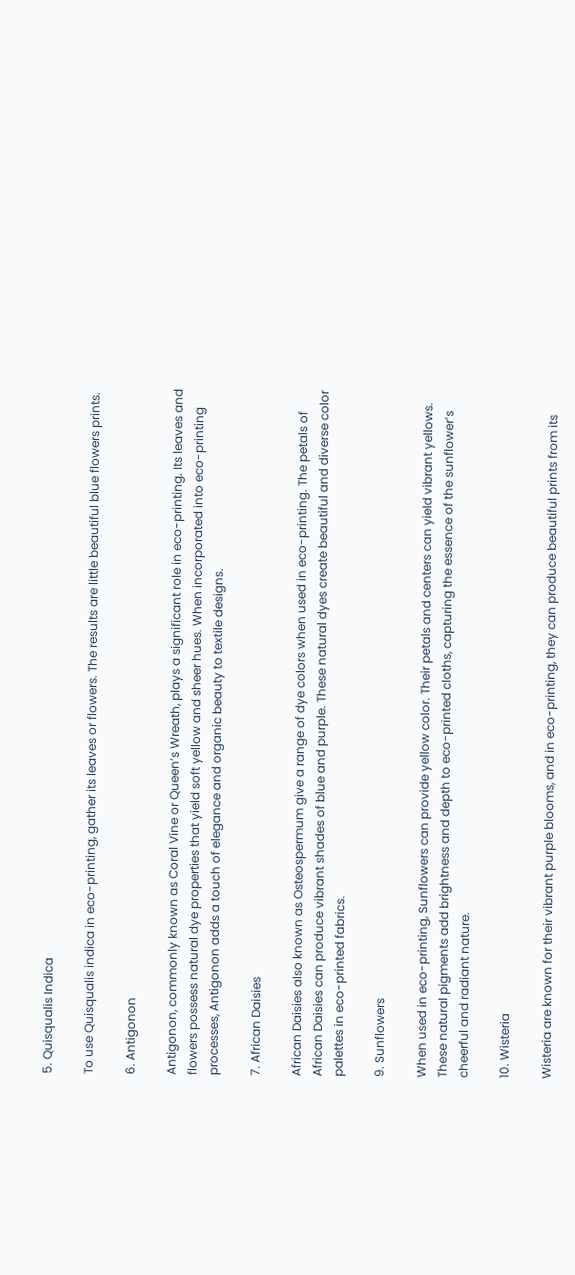5. Quisqualis Indica

To use Quisqualis indica in eco-printing, gather its leaves or flowers. The results are little beautiful blue flowers prints.

6. Antigonon

Antigonon, commonly known as Coral Vine or Queen’s Wreath, plays a significant role in eco-printing. Its leaves and flowers possess natural dye properties that yield soft yellow and sheer hues. When incorporated into eco-printing processes, Antigonon adds a touch of elegance and organic beauty to textile designs.

7. African Daisies

African Daisies also known as Osteospermum give a range of dye colors when used in eco-printing. The petals of African Daisies can produce vibrant shades of blue and purple. These natural dyes create beautiful and diverse color palettes in eco-printed fabrics.

9. Sunflowers

When used in eco-printing, Sunflowers can provide yellow color. Their petals and centers can yield vibrant yellows. These natural pigments add brightness and depth to eco-printed cloths, capturing the essence of the sunflower’s cheerful and radiant nature.

10. Wisteria

Wisteria are known for their vibrant purple blooms, and in eco-printing, they can produce beautiful prints from its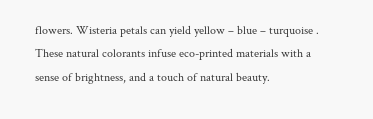flowers. Wisteria petals can yield yellow – blue – turquoise . These natural colorants infuse eco-printed materials with a sense of brightness, and a touch of natural beauty.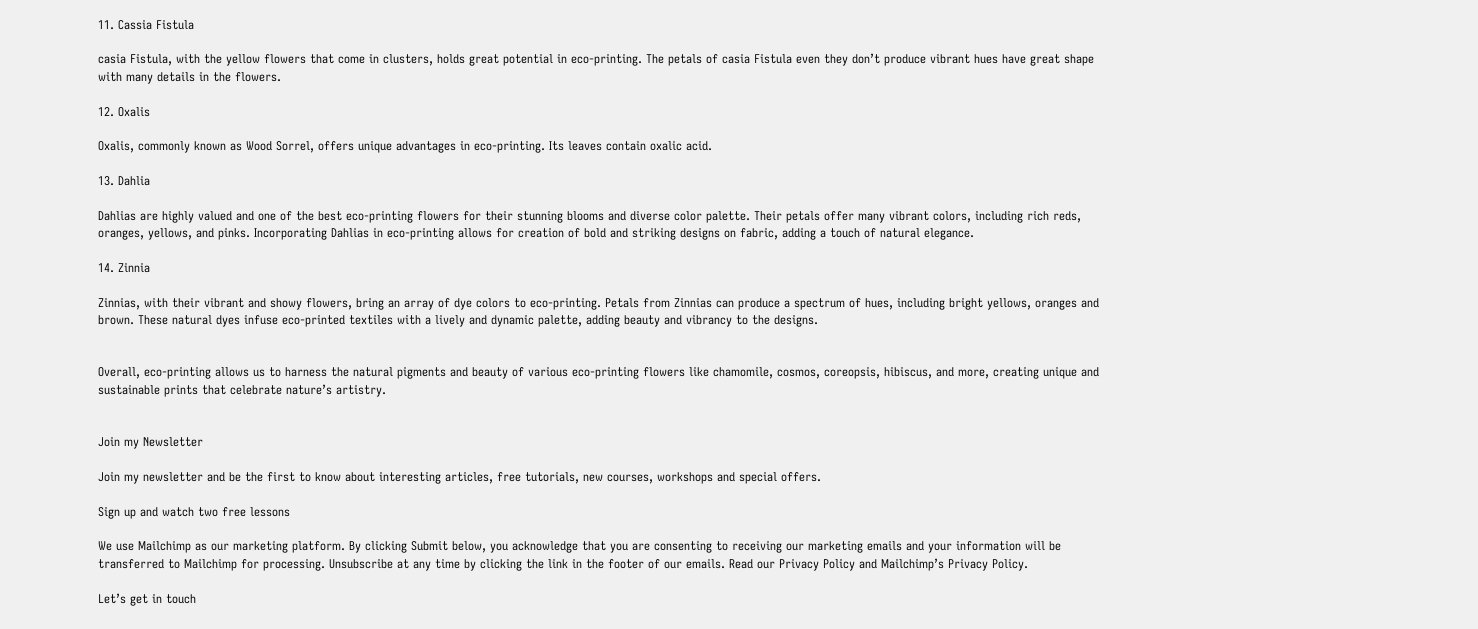11. Cassia Fistula

casia Fistula, with the yellow flowers that come in clusters, holds great potential in eco-printing. The petals of casia Fistula even they don’t produce vibrant hues have great shape with many details in the flowers.

12. Oxalis

Oxalis, commonly known as Wood Sorrel, offers unique advantages in eco-printing. Its leaves contain oxalic acid.

13. Dahlia

Dahlias are highly valued and one of the best eco-printing flowers for their stunning blooms and diverse color palette. Their petals offer many vibrant colors, including rich reds, oranges, yellows, and pinks. Incorporating Dahlias in eco-printing allows for creation of bold and striking designs on fabric, adding a touch of natural elegance.

14. Zinnia

Zinnias, with their vibrant and showy flowers, bring an array of dye colors to eco-printing. Petals from Zinnias can produce a spectrum of hues, including bright yellows, oranges and brown. These natural dyes infuse eco-printed textiles with a lively and dynamic palette, adding beauty and vibrancy to the designs.


Overall, eco-printing allows us to harness the natural pigments and beauty of various eco-printing flowers like chamomile, cosmos, coreopsis, hibiscus, and more, creating unique and sustainable prints that celebrate nature’s artistry.


Join my Newsletter

Join my newsletter and be the first to know about interesting articles, free tutorials, new courses, workshops and special offers.

Sign up and watch two free lessons

We use Mailchimp as our marketing platform. By clicking Submit below, you acknowledge that you are consenting to receiving our marketing emails and your information will be transferred to Mailchimp for processing. Unsubscribe at any time by clicking the link in the footer of our emails. Read our Privacy Policy and Mailchimp’s Privacy Policy.

Let’s get in touch